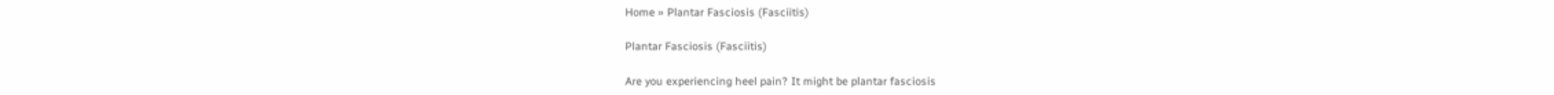Home » Plantar Fasciosis (Fasciitis)

Plantar Fasciosis (Fasciitis)

Are you experiencing heel pain? It might be plantar fasciosis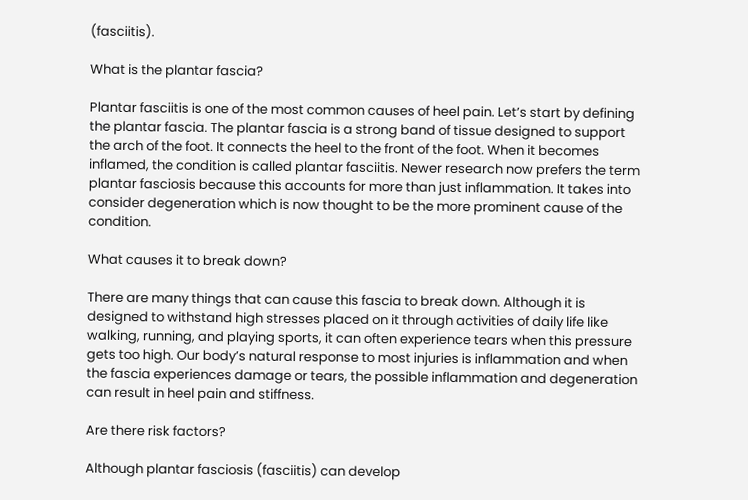(fasciitis).

What is the plantar fascia?

Plantar fasciitis is one of the most common causes of heel pain. Let’s start by defining the plantar fascia. The plantar fascia is a strong band of tissue designed to support the arch of the foot. It connects the heel to the front of the foot. When it becomes inflamed, the condition is called plantar fasciitis. Newer research now prefers the term plantar fasciosis because this accounts for more than just inflammation. It takes into consider degeneration which is now thought to be the more prominent cause of the condition.

What causes it to break down?

There are many things that can cause this fascia to break down. Although it is designed to withstand high stresses placed on it through activities of daily life like walking, running, and playing sports, it can often experience tears when this pressure gets too high. Our body’s natural response to most injuries is inflammation and when the fascia experiences damage or tears, the possible inflammation and degeneration can result in heel pain and stiffness.

Are there risk factors?

Although plantar fasciosis (fasciitis) can develop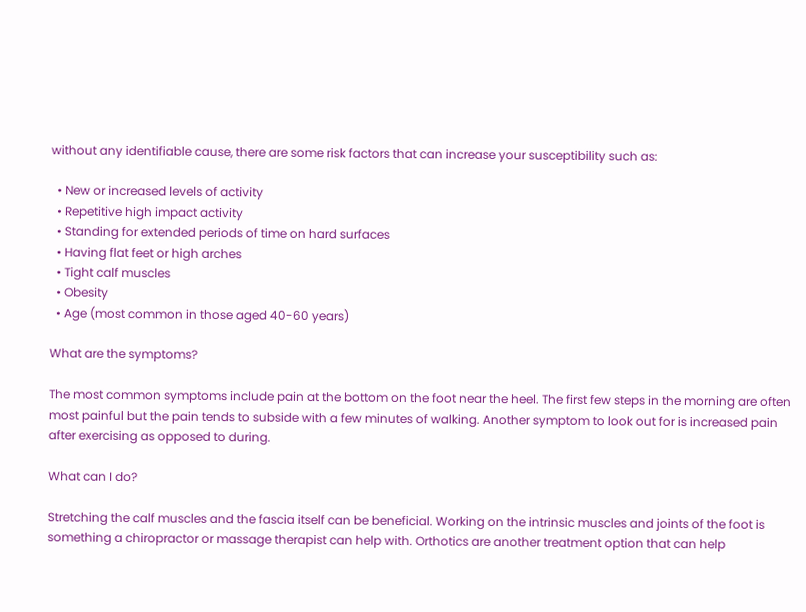without any identifiable cause, there are some risk factors that can increase your susceptibility such as:

  • New or increased levels of activity
  • Repetitive high impact activity
  • Standing for extended periods of time on hard surfaces
  • Having flat feet or high arches
  • Tight calf muscles
  • Obesity
  • Age (most common in those aged 40-60 years)

What are the symptoms?

The most common symptoms include pain at the bottom on the foot near the heel. The first few steps in the morning are often most painful but the pain tends to subside with a few minutes of walking. Another symptom to look out for is increased pain after exercising as opposed to during.

What can I do?

Stretching the calf muscles and the fascia itself can be beneficial. Working on the intrinsic muscles and joints of the foot is something a chiropractor or massage therapist can help with. Orthotics are another treatment option that can help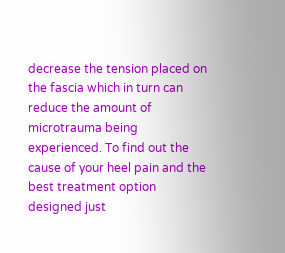decrease the tension placed on the fascia which in turn can reduce the amount of microtrauma being experienced. To find out the cause of your heel pain and the best treatment option designed just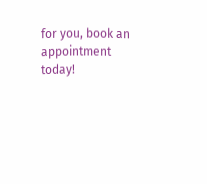for you, book an appointment today!